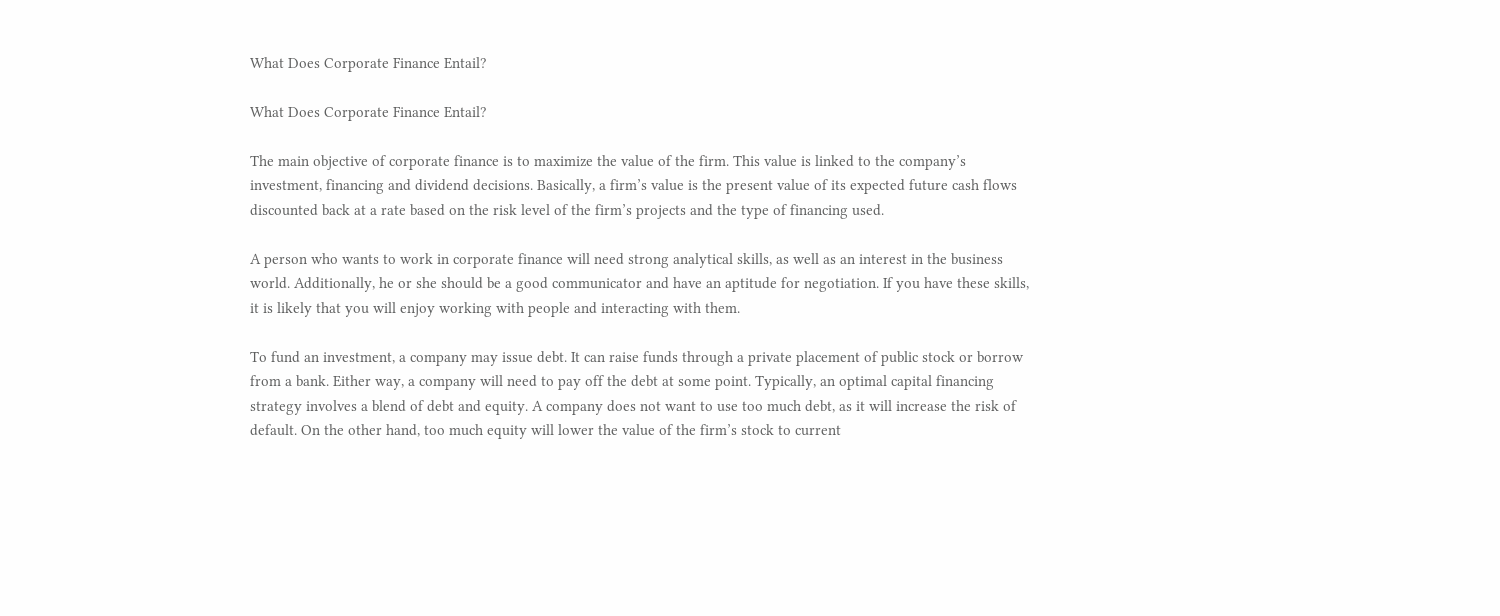What Does Corporate Finance Entail?

What Does Corporate Finance Entail?

The main objective of corporate finance is to maximize the value of the firm. This value is linked to the company’s investment, financing and dividend decisions. Basically, a firm’s value is the present value of its expected future cash flows discounted back at a rate based on the risk level of the firm’s projects and the type of financing used.

A person who wants to work in corporate finance will need strong analytical skills, as well as an interest in the business world. Additionally, he or she should be a good communicator and have an aptitude for negotiation. If you have these skills, it is likely that you will enjoy working with people and interacting with them.

To fund an investment, a company may issue debt. It can raise funds through a private placement of public stock or borrow from a bank. Either way, a company will need to pay off the debt at some point. Typically, an optimal capital financing strategy involves a blend of debt and equity. A company does not want to use too much debt, as it will increase the risk of default. On the other hand, too much equity will lower the value of the firm’s stock to current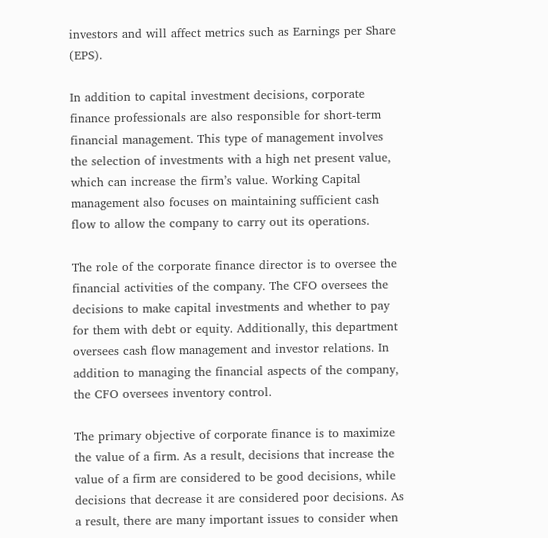investors and will affect metrics such as Earnings per Share (EPS).

In addition to capital investment decisions, corporate finance professionals are also responsible for short-term financial management. This type of management involves the selection of investments with a high net present value, which can increase the firm’s value. Working Capital management also focuses on maintaining sufficient cash flow to allow the company to carry out its operations.

The role of the corporate finance director is to oversee the financial activities of the company. The CFO oversees the decisions to make capital investments and whether to pay for them with debt or equity. Additionally, this department oversees cash flow management and investor relations. In addition to managing the financial aspects of the company, the CFO oversees inventory control.

The primary objective of corporate finance is to maximize the value of a firm. As a result, decisions that increase the value of a firm are considered to be good decisions, while decisions that decrease it are considered poor decisions. As a result, there are many important issues to consider when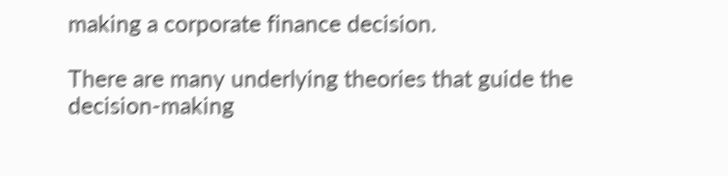making a corporate finance decision.

There are many underlying theories that guide the decision-making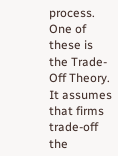process. One of these is the Trade-Off Theory. It assumes that firms trade-off the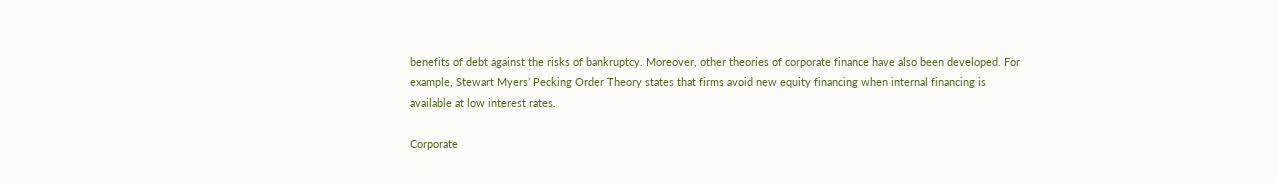benefits of debt against the risks of bankruptcy. Moreover, other theories of corporate finance have also been developed. For example, Stewart Myers’ Pecking Order Theory states that firms avoid new equity financing when internal financing is available at low interest rates.

Corporate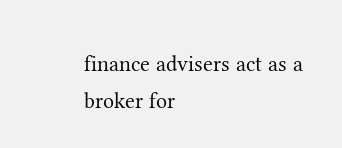finance advisers act as a broker for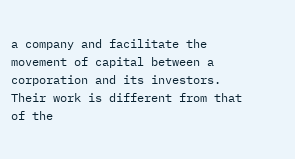a company and facilitate the movement of capital between a corporation and its investors. Their work is different from that of the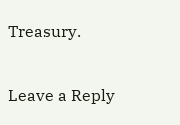Treasury.

Leave a Reply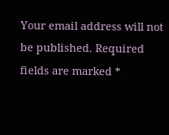Your email address will not be published. Required fields are marked *